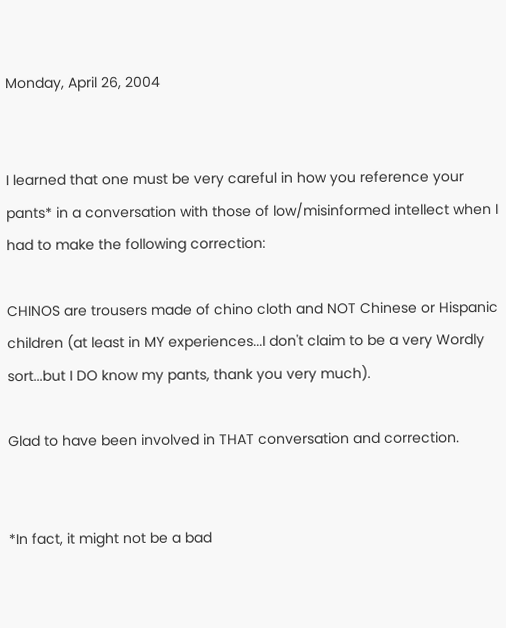Monday, April 26, 2004


I learned that one must be very careful in how you reference your pants* in a conversation with those of low/misinformed intellect when I had to make the following correction:

CHINOS are trousers made of chino cloth and NOT Chinese or Hispanic children (at least in MY experiences...I don't claim to be a very Wordly sort...but I DO know my pants, thank you very much).

Glad to have been involved in THAT conversation and correction.


*In fact, it might not be a bad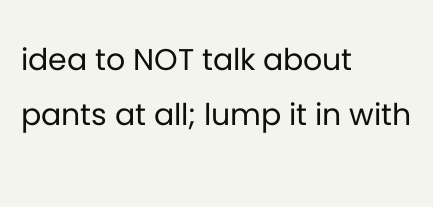idea to NOT talk about pants at all; lump it in with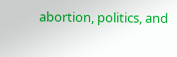abortion, politics, and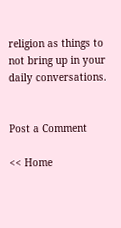religion as things to not bring up in your daily conversations.


Post a Comment

<< Home